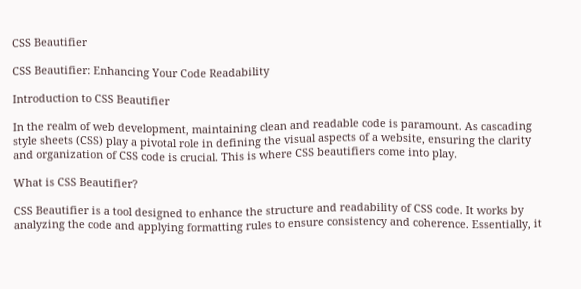CSS Beautifier

CSS Beautifier: Enhancing Your Code Readability

Introduction to CSS Beautifier

In the realm of web development, maintaining clean and readable code is paramount. As cascading style sheets (CSS) play a pivotal role in defining the visual aspects of a website, ensuring the clarity and organization of CSS code is crucial. This is where CSS beautifiers come into play.

What is CSS Beautifier?

CSS Beautifier is a tool designed to enhance the structure and readability of CSS code. It works by analyzing the code and applying formatting rules to ensure consistency and coherence. Essentially, it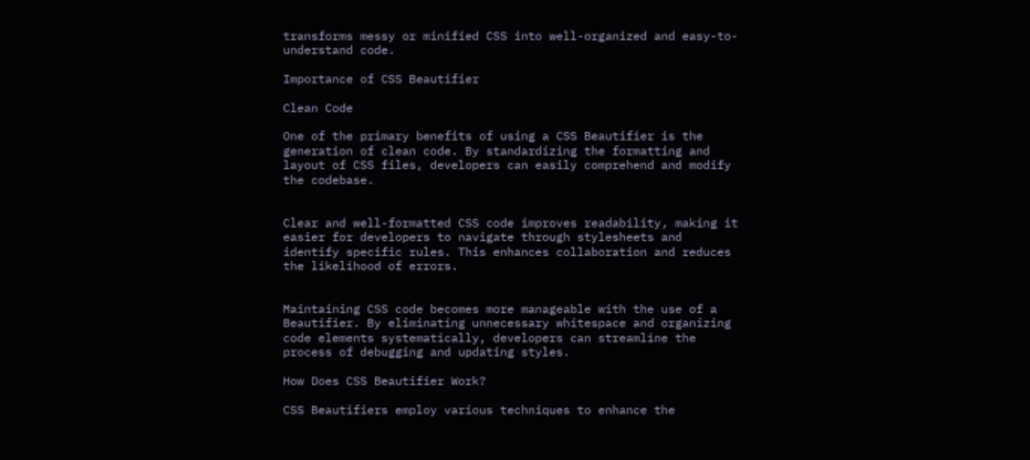transforms messy or minified CSS into well-organized and easy-to-understand code.

Importance of CSS Beautifier

Clean Code

One of the primary benefits of using a CSS Beautifier is the generation of clean code. By standardizing the formatting and layout of CSS files, developers can easily comprehend and modify the codebase.


Clear and well-formatted CSS code improves readability, making it easier for developers to navigate through stylesheets and identify specific rules. This enhances collaboration and reduces the likelihood of errors.


Maintaining CSS code becomes more manageable with the use of a Beautifier. By eliminating unnecessary whitespace and organizing code elements systematically, developers can streamline the process of debugging and updating styles.

How Does CSS Beautifier Work?

CSS Beautifiers employ various techniques to enhance the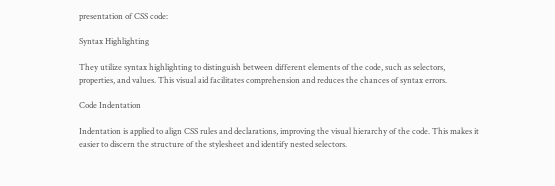presentation of CSS code:

Syntax Highlighting

They utilize syntax highlighting to distinguish between different elements of the code, such as selectors, properties, and values. This visual aid facilitates comprehension and reduces the chances of syntax errors.

Code Indentation

Indentation is applied to align CSS rules and declarations, improving the visual hierarchy of the code. This makes it easier to discern the structure of the stylesheet and identify nested selectors.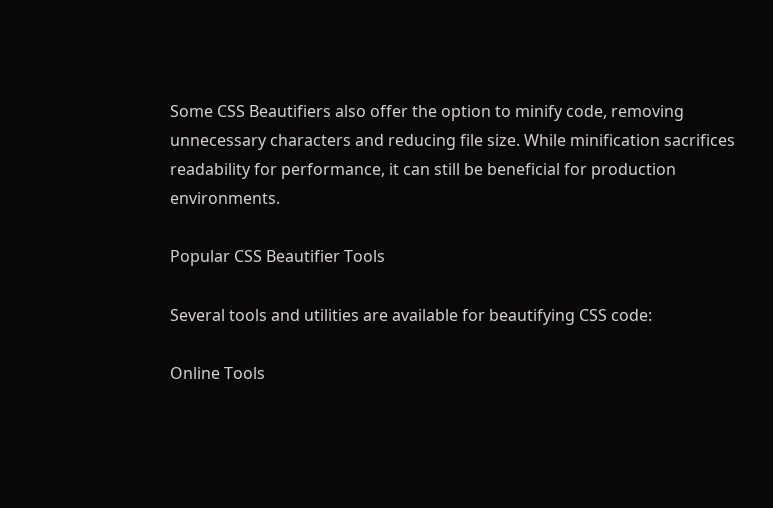Some CSS Beautifiers also offer the option to minify code, removing unnecessary characters and reducing file size. While minification sacrifices readability for performance, it can still be beneficial for production environments.

Popular CSS Beautifier Tools

Several tools and utilities are available for beautifying CSS code:

Online Tools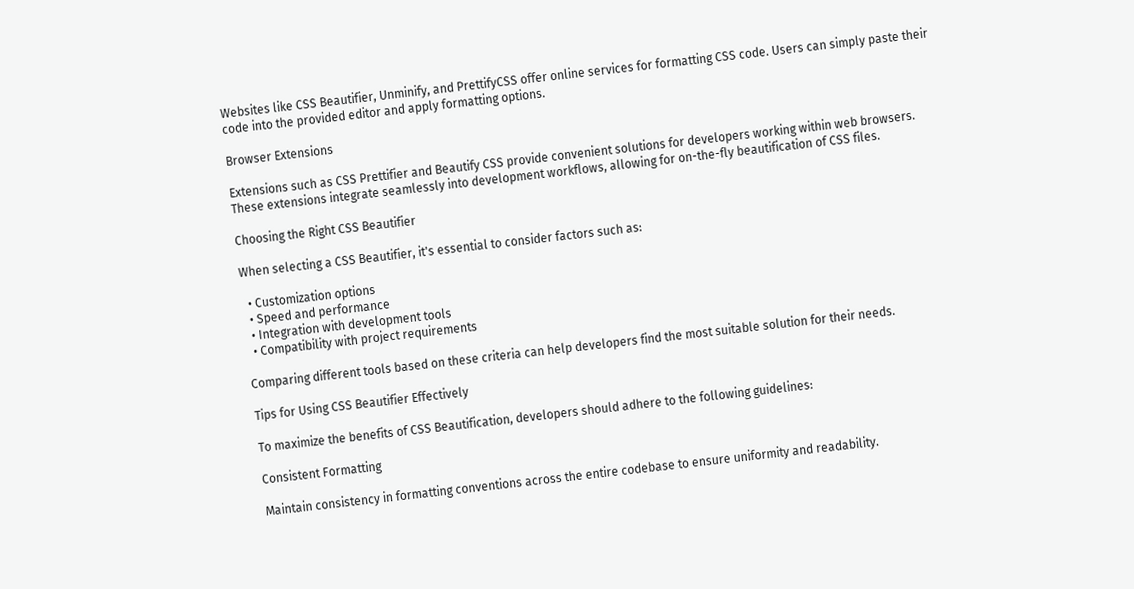Websites like CSS Beautifier, Unminify, and PrettifyCSS offer online services for formatting CSS code. Users can simply paste their code into the provided editor and apply formatting options.

Browser Extensions

Extensions such as CSS Prettifier and Beautify CSS provide convenient solutions for developers working within web browsers. These extensions integrate seamlessly into development workflows, allowing for on-the-fly beautification of CSS files.

Choosing the Right CSS Beautifier

When selecting a CSS Beautifier, it's essential to consider factors such as:

  • Customization options
  • Speed and performance
  • Integration with development tools
  • Compatibility with project requirements

Comparing different tools based on these criteria can help developers find the most suitable solution for their needs.

Tips for Using CSS Beautifier Effectively

To maximize the benefits of CSS Beautification, developers should adhere to the following guidelines:

Consistent Formatting

Maintain consistency in formatting conventions across the entire codebase to ensure uniformity and readability.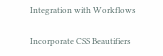Integration with Workflows

Incorporate CSS Beautifiers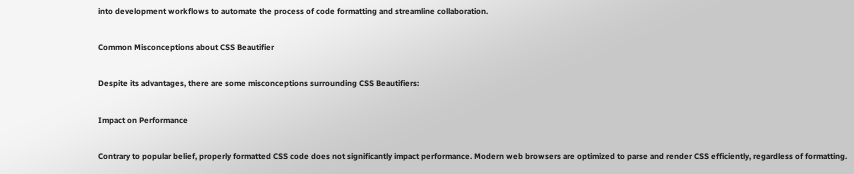into development workflows to automate the process of code formatting and streamline collaboration.

Common Misconceptions about CSS Beautifier

Despite its advantages, there are some misconceptions surrounding CSS Beautifiers:

Impact on Performance

Contrary to popular belief, properly formatted CSS code does not significantly impact performance. Modern web browsers are optimized to parse and render CSS efficiently, regardless of formatting.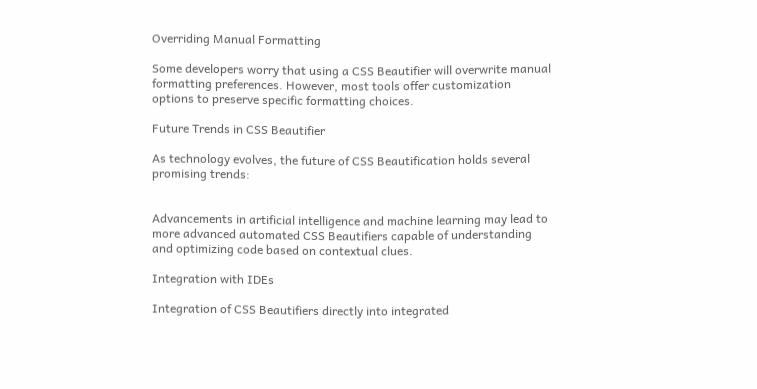Overriding Manual Formatting

Some developers worry that using a CSS Beautifier will overwrite manual formatting preferences. However, most tools offer customization options to preserve specific formatting choices.

Future Trends in CSS Beautifier

As technology evolves, the future of CSS Beautification holds several promising trends:


Advancements in artificial intelligence and machine learning may lead to more advanced automated CSS Beautifiers capable of understanding and optimizing code based on contextual clues.

Integration with IDEs

Integration of CSS Beautifiers directly into integrated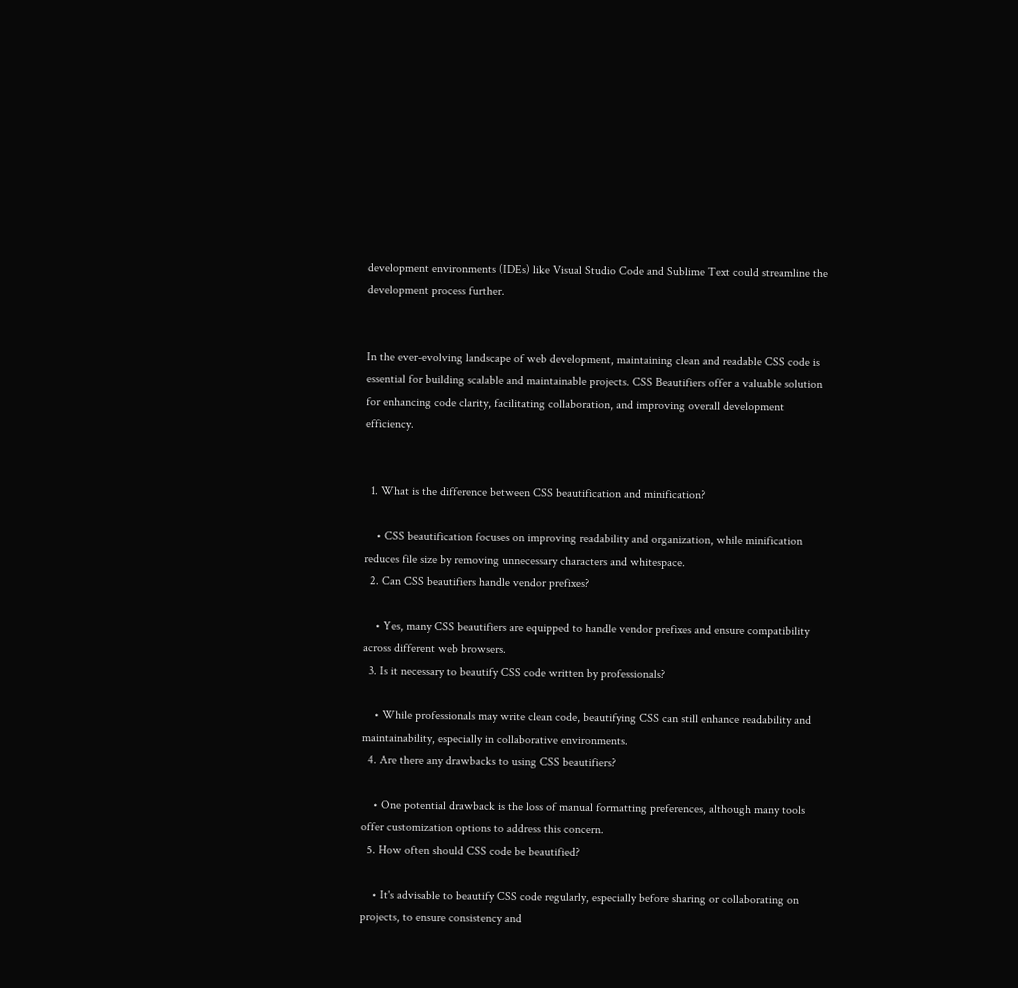development environments (IDEs) like Visual Studio Code and Sublime Text could streamline the development process further.


In the ever-evolving landscape of web development, maintaining clean and readable CSS code is essential for building scalable and maintainable projects. CSS Beautifiers offer a valuable solution for enhancing code clarity, facilitating collaboration, and improving overall development efficiency.


  1. What is the difference between CSS beautification and minification?

    • CSS beautification focuses on improving readability and organization, while minification reduces file size by removing unnecessary characters and whitespace.
  2. Can CSS beautifiers handle vendor prefixes?

    • Yes, many CSS beautifiers are equipped to handle vendor prefixes and ensure compatibility across different web browsers.
  3. Is it necessary to beautify CSS code written by professionals?

    • While professionals may write clean code, beautifying CSS can still enhance readability and maintainability, especially in collaborative environments.
  4. Are there any drawbacks to using CSS beautifiers?

    • One potential drawback is the loss of manual formatting preferences, although many tools offer customization options to address this concern.
  5. How often should CSS code be beautified?

    • It's advisable to beautify CSS code regularly, especially before sharing or collaborating on projects, to ensure consistency and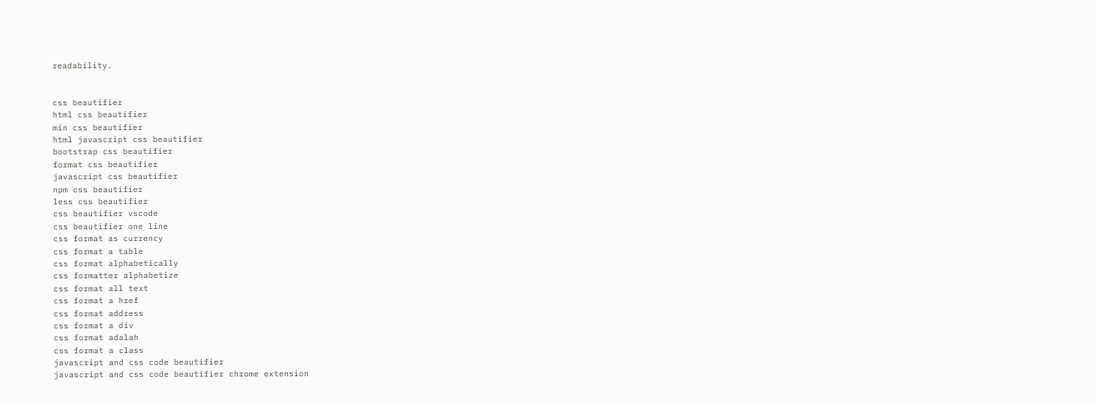readability.


css beautifier
html css beautifier
min css beautifier
html javascript css beautifier
bootstrap css beautifier
format css beautifier
javascript css beautifier
npm css beautifier
less css beautifier
css beautifier vscode
css beautifier one line
css format as currency
css format a table
css format alphabetically
css formatter alphabetize
css format all text
css format a href
css format address
css format a div
css format adalah
css format a class
javascript and css code beautifier
javascript and css code beautifier chrome extension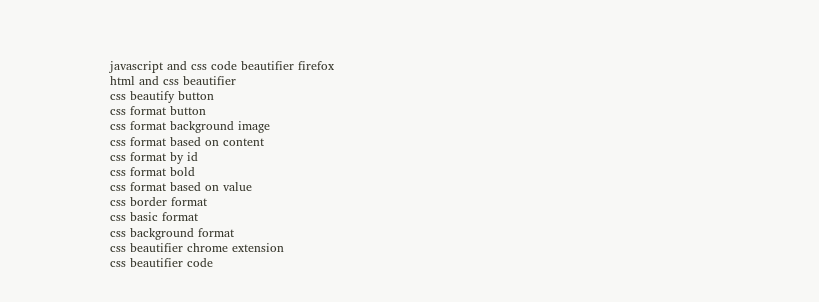javascript and css code beautifier firefox
html and css beautifier
css beautify button
css format button
css format background image
css format based on content
css format by id
css format bold
css format based on value
css border format
css basic format
css background format
css beautifier chrome extension
css beautifier code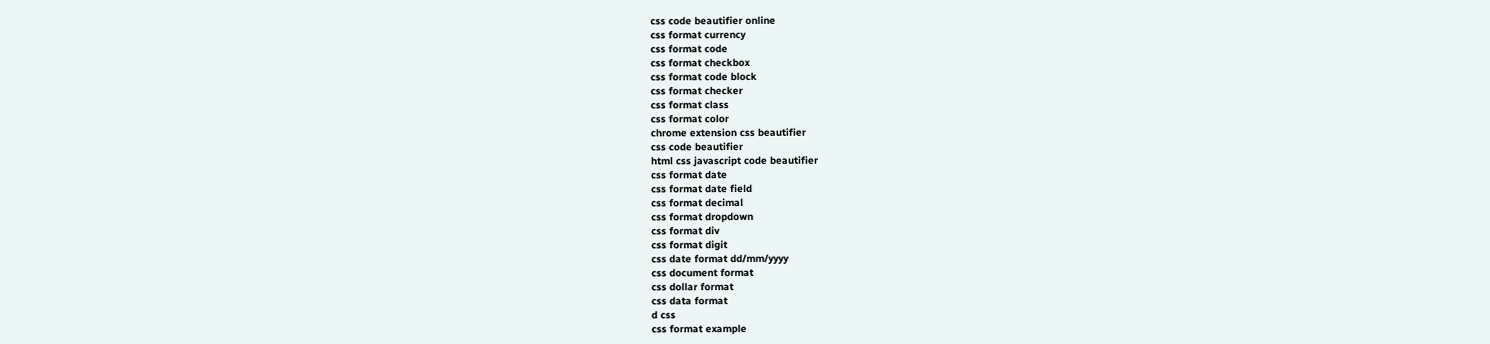css code beautifier online
css format currency
css format code
css format checkbox
css format code block
css format checker
css format class
css format color
chrome extension css beautifier
css code beautifier
html css javascript code beautifier
css format date
css format date field
css format decimal
css format dropdown
css format div
css format digit
css date format dd/mm/yyyy
css document format
css dollar format
css data format
d css
css format example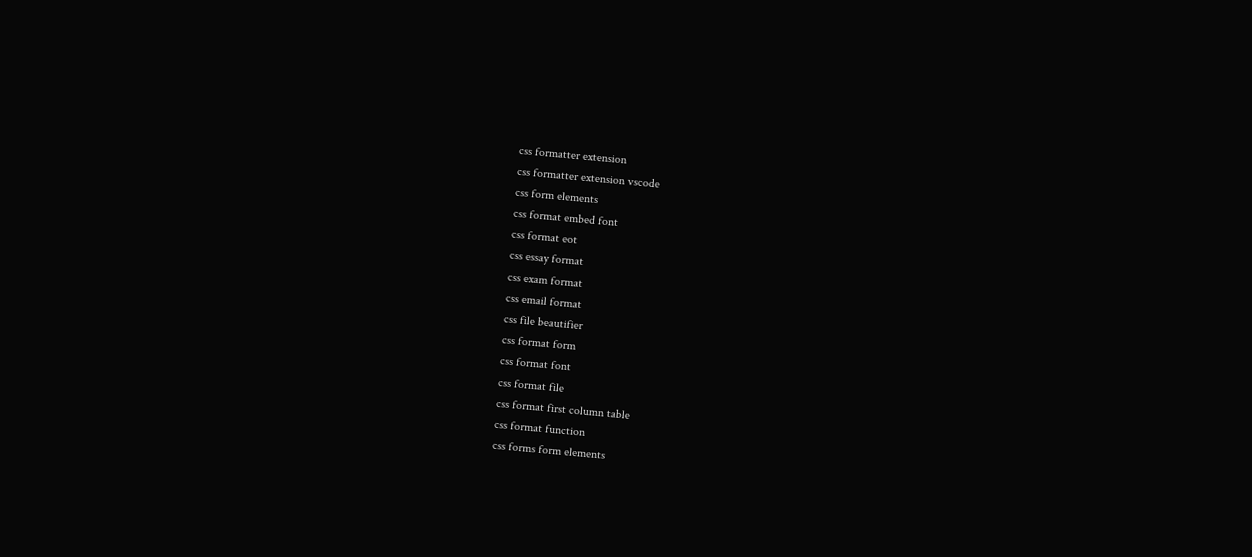css formatter extension
css formatter extension vscode
css form elements
css format embed font
css format eot
css essay format
css exam format
css email format
css file beautifier
css format form
css format font
css format file
css format first column table
css format function
css forms form elements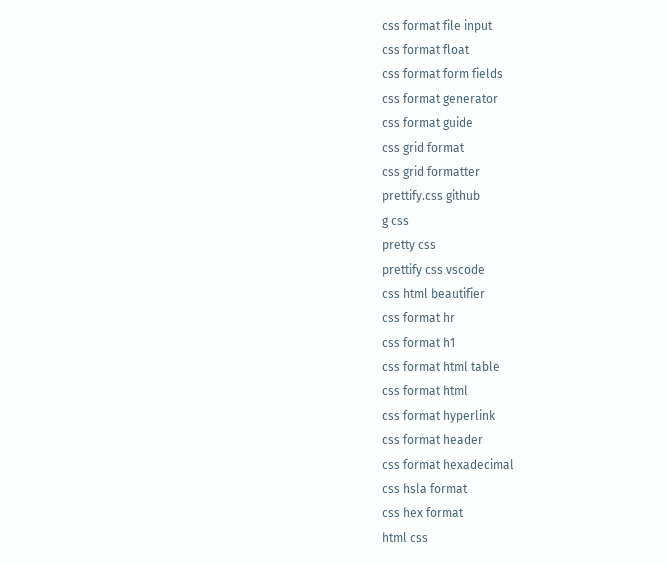css format file input
css format float
css format form fields
css format generator
css format guide
css grid format
css grid formatter
prettify.css github
g css
pretty css
prettify css vscode
css html beautifier
css format hr
css format h1
css format html table
css format html
css format hyperlink
css format header
css format hexadecimal
css hsla format
css hex format
html css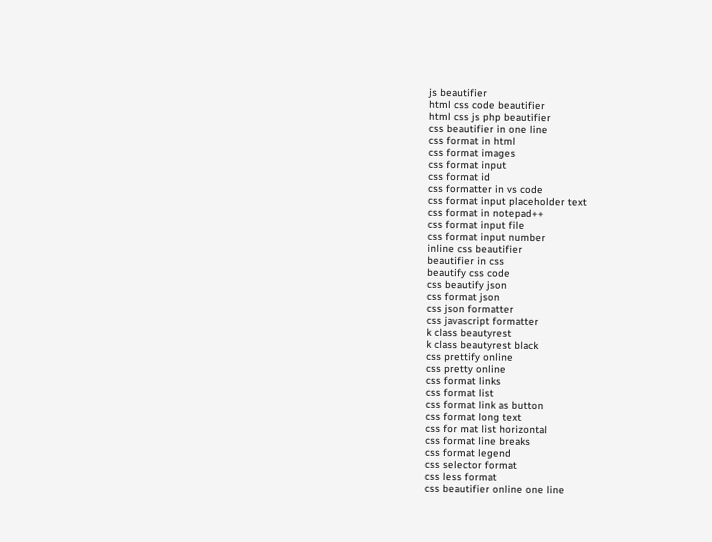js beautifier
html css code beautifier
html css js php beautifier
css beautifier in one line
css format in html
css format images
css format input
css format id
css formatter in vs code
css format input placeholder text
css format in notepad++
css format input file
css format input number
inline css beautifier
beautifier in css
beautify css code
css beautify json
css format json
css json formatter
css javascript formatter
k class beautyrest
k class beautyrest black
css prettify online
css pretty online
css format links
css format list
css format link as button
css format long text
css for mat list horizontal
css format line breaks
css format legend
css selector format
css less format
css beautifier online one line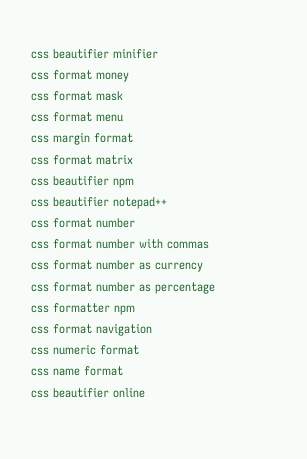css beautifier minifier
css format money
css format mask
css format menu
css margin format
css format matrix
css beautifier npm
css beautifier notepad++
css format number
css format number with commas
css format number as currency
css format number as percentage
css formatter npm
css format navigation
css numeric format
css name format
css beautifier online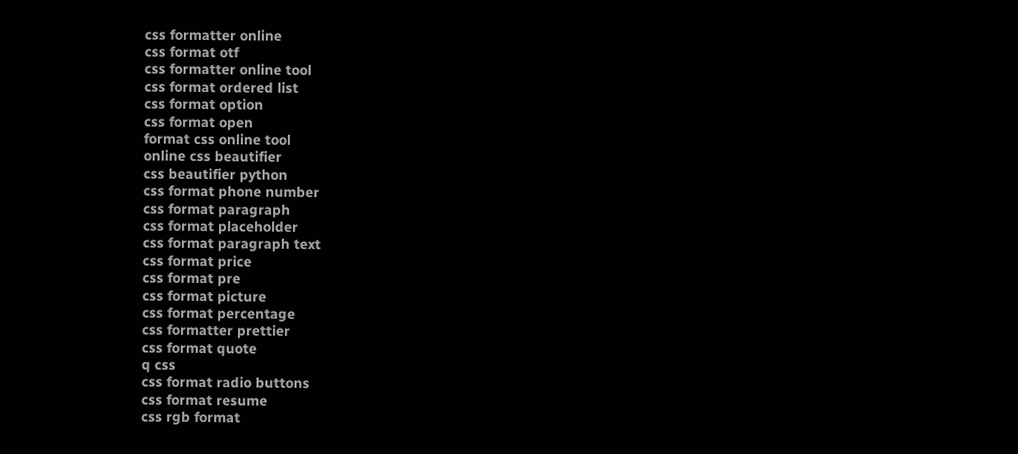css formatter online
css format otf
css formatter online tool
css format ordered list
css format option
css format open
format css online tool
online css beautifier
css beautifier python
css format phone number
css format paragraph
css format placeholder
css format paragraph text
css format price
css format pre
css format picture
css format percentage
css formatter prettier
css format quote
q css
css format radio buttons
css format resume
css rgb format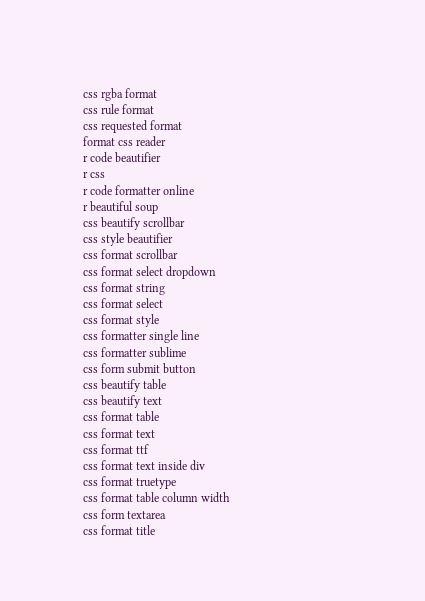css rgba format
css rule format
css requested format
format css reader
r code beautifier
r css
r code formatter online
r beautiful soup
css beautify scrollbar
css style beautifier
css format scrollbar
css format select dropdown
css format string
css format select
css format style
css formatter single line
css formatter sublime
css form submit button
css beautify table
css beautify text
css format table
css format text
css format ttf
css format text inside div
css format truetype
css format table column width
css form textarea
css format title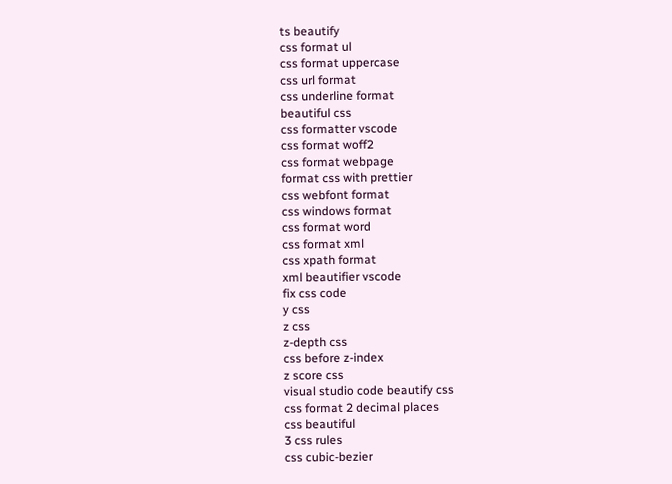ts beautify
css format ul
css format uppercase
css url format
css underline format
beautiful css
css formatter vscode
css format woff2
css format webpage
format css with prettier
css webfont format
css windows format
css format word
css format xml
css xpath format
xml beautifier vscode
fix css code
y css
z css
z-depth css
css before z-index
z score css
visual studio code beautify css
css format 2 decimal places
css beautiful
3 css rules
css cubic-bezier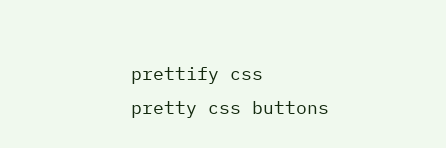prettify css
pretty css buttons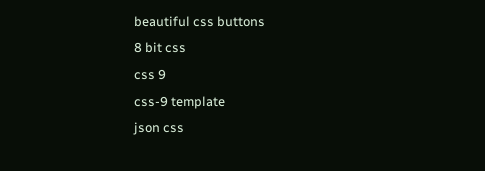beautiful css buttons
8 bit css
css 9
css-9 template
json css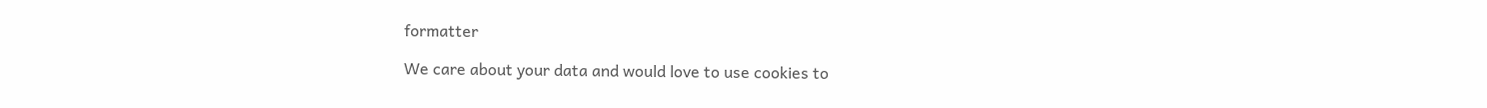formatter

We care about your data and would love to use cookies to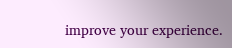improve your experience.